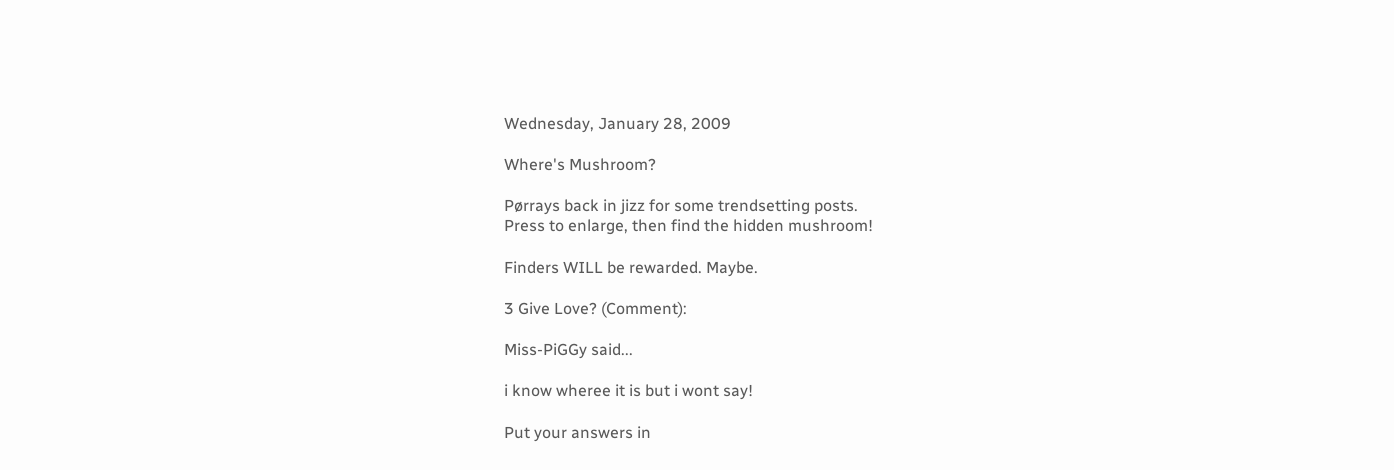Wednesday, January 28, 2009

Where's Mushroom?

Pørrays back in jizz for some trendsetting posts.
Press to enlarge, then find the hidden mushroom!

Finders WILL be rewarded. Maybe.

3 Give Love? (Comment):

Miss-PiGGy said...

i know wheree it is but i wont say!

Put your answers in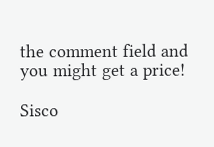the comment field and you might get a price!

Sisco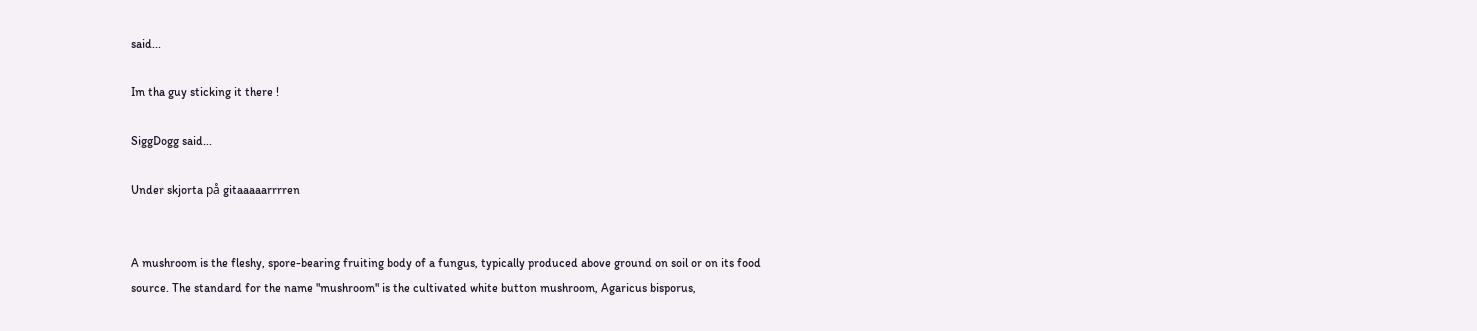said...

Im tha guy sticking it there !

SiggDogg said...

Under skjorta på gitaaaaarrrren


A mushroom is the fleshy, spore-bearing fruiting body of a fungus, typically produced above ground on soil or on its food source. The standard for the name "mushroom" is the cultivated white button mushroom, Agaricus bisporus,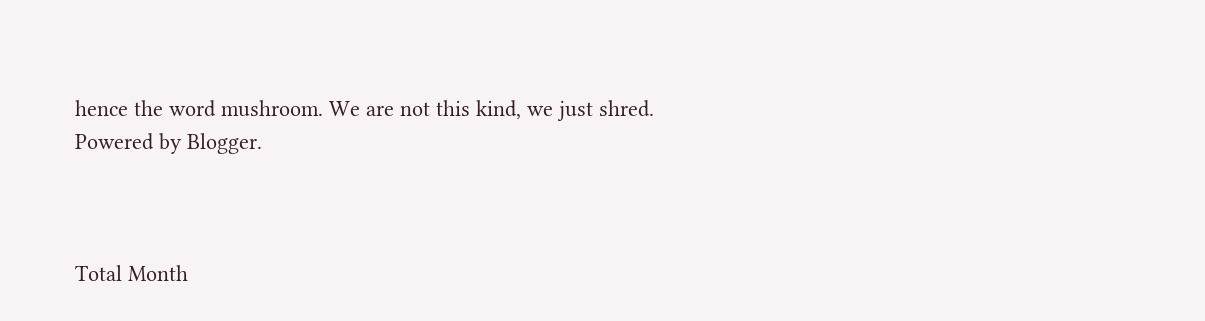hence the word mushroom. We are not this kind, we just shred.
Powered by Blogger.



Total Month